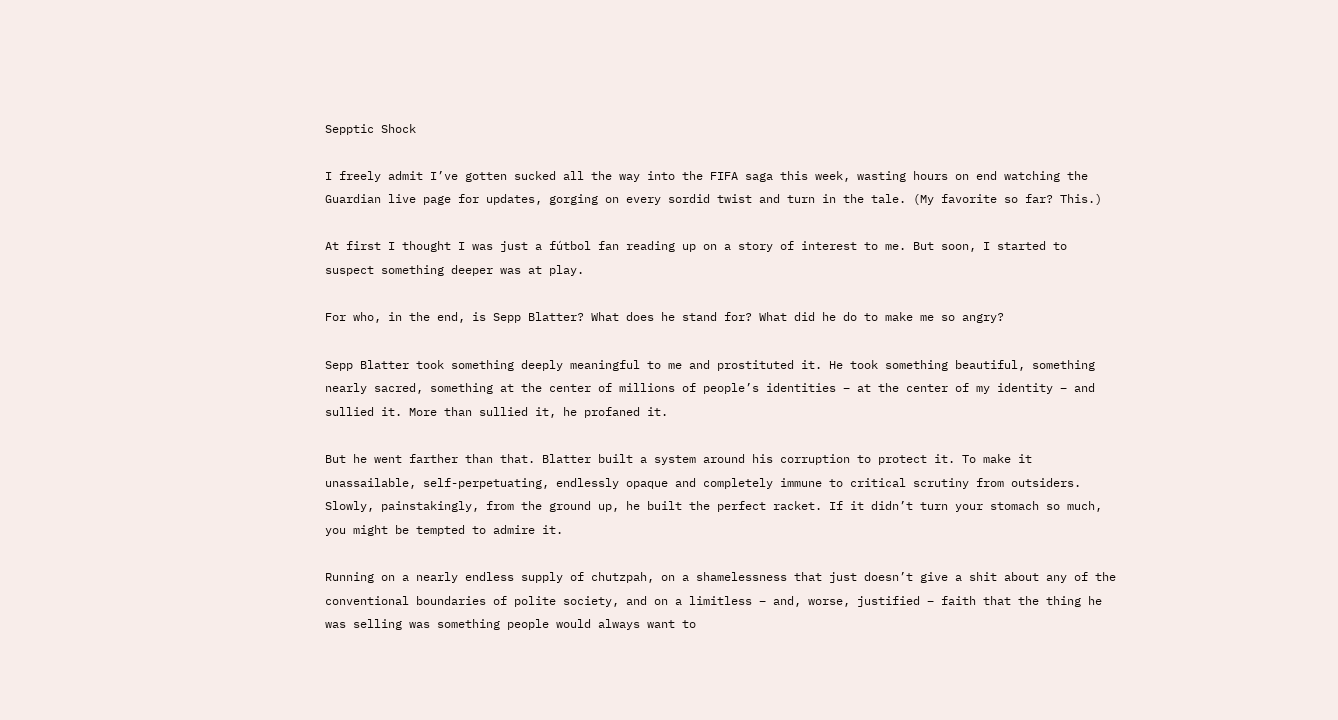Sepptic Shock

I freely admit I’ve gotten sucked all the way into the FIFA saga this week, wasting hours on end watching the Guardian live page for updates, gorging on every sordid twist and turn in the tale. (My favorite so far? This.)

At first I thought I was just a fútbol fan reading up on a story of interest to me. But soon, I started to suspect something deeper was at play.

For who, in the end, is Sepp Blatter? What does he stand for? What did he do to make me so angry?

Sepp Blatter took something deeply meaningful to me and prostituted it. He took something beautiful, something nearly sacred, something at the center of millions of people’s identities – at the center of my identity – and sullied it. More than sullied it, he profaned it.

But he went farther than that. Blatter built a system around his corruption to protect it. To make it unassailable, self-perpetuating, endlessly opaque and completely immune to critical scrutiny from outsiders. Slowly, painstakingly, from the ground up, he built the perfect racket. If it didn’t turn your stomach so much, you might be tempted to admire it.

Running on a nearly endless supply of chutzpah, on a shamelessness that just doesn’t give a shit about any of the conventional boundaries of polite society, and on a limitless – and, worse, justified – faith that the thing he was selling was something people would always want to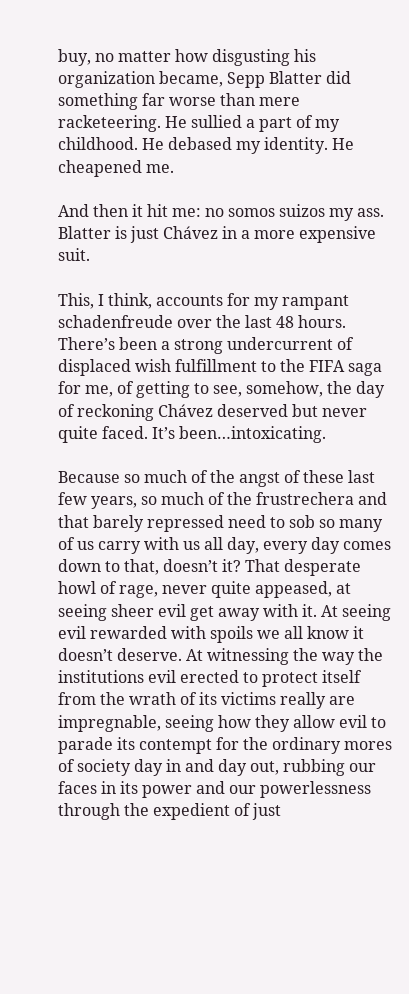buy, no matter how disgusting his organization became, Sepp Blatter did something far worse than mere racketeering. He sullied a part of my childhood. He debased my identity. He cheapened me.

And then it hit me: no somos suizos my ass. Blatter is just Chávez in a more expensive suit.

This, I think, accounts for my rampant schadenfreude over the last 48 hours. There’s been a strong undercurrent of displaced wish fulfillment to the FIFA saga for me, of getting to see, somehow, the day of reckoning Chávez deserved but never quite faced. It’s been…intoxicating.

Because so much of the angst of these last few years, so much of the frustrechera and that barely repressed need to sob so many of us carry with us all day, every day comes down to that, doesn’t it? That desperate howl of rage, never quite appeased, at seeing sheer evil get away with it. At seeing evil rewarded with spoils we all know it doesn’t deserve. At witnessing the way the institutions evil erected to protect itself from the wrath of its victims really are impregnable, seeing how they allow evil to parade its contempt for the ordinary mores of society day in and day out, rubbing our faces in its power and our powerlessness through the expedient of just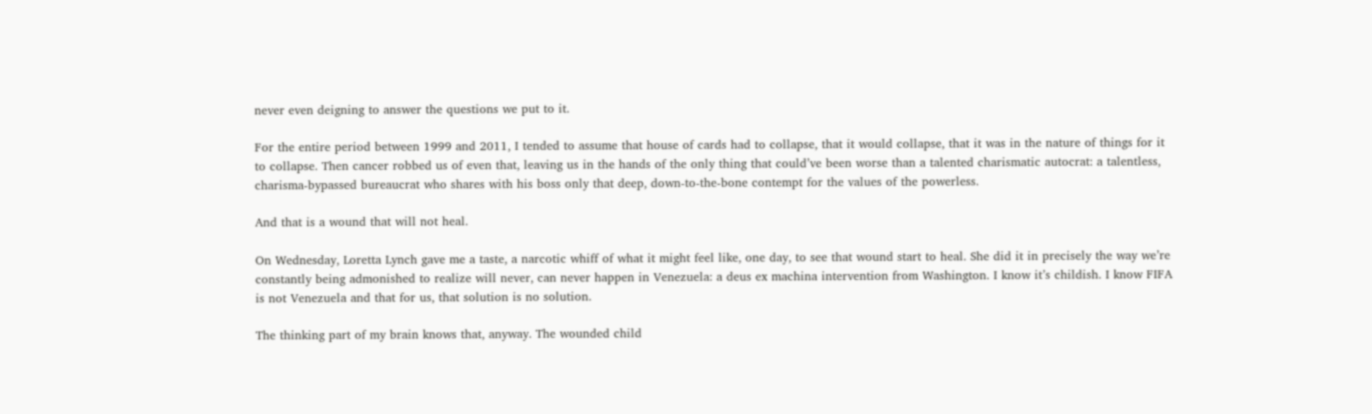never even deigning to answer the questions we put to it.

For the entire period between 1999 and 2011, I tended to assume that house of cards had to collapse, that it would collapse, that it was in the nature of things for it to collapse. Then cancer robbed us of even that, leaving us in the hands of the only thing that could’ve been worse than a talented charismatic autocrat: a talentless, charisma-bypassed bureaucrat who shares with his boss only that deep, down-to-the-bone contempt for the values of the powerless.

And that is a wound that will not heal.

On Wednesday, Loretta Lynch gave me a taste, a narcotic whiff of what it might feel like, one day, to see that wound start to heal. She did it in precisely the way we’re constantly being admonished to realize will never, can never happen in Venezuela: a deus ex machina intervention from Washington. I know it’s childish. I know FIFA is not Venezuela and that for us, that solution is no solution.

The thinking part of my brain knows that, anyway. The wounded child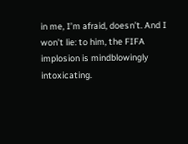in me, I’m afraid, doesn’t. And I won’t lie: to him, the FIFA implosion is mindblowingly intoxicating.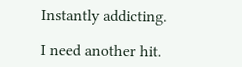Instantly addicting.

I need another hit.